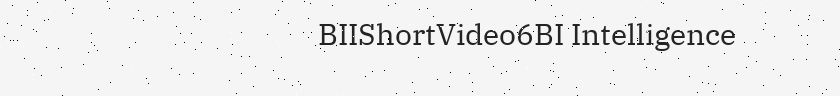BIIShortVideo6BI Intelligence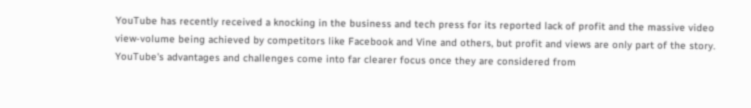YouTube has recently received a knocking in the business and tech press for its reported lack of profit and the massive video view-volume being achieved by competitors like Facebook and Vine and others, but profit and views are only part of the story. YouTube's advantages and challenges come into far clearer focus once they are considered from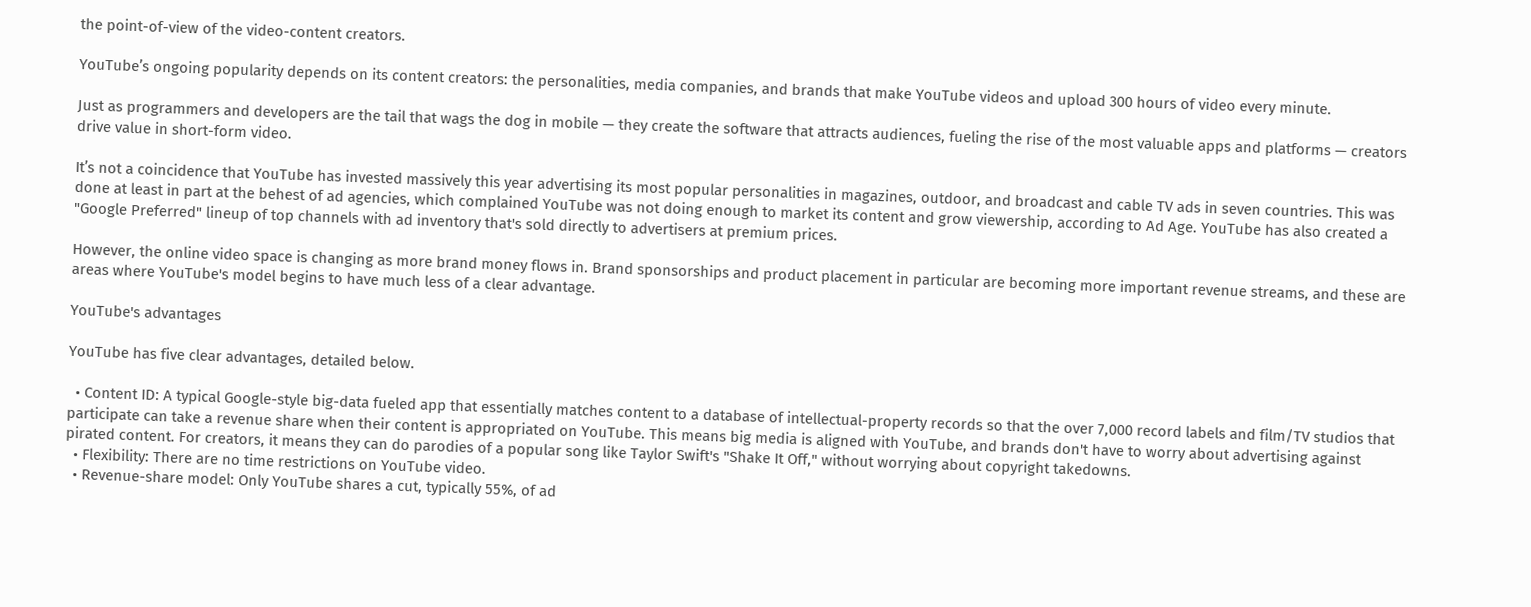the point-of-view of the video-content creators.

YouTube’s ongoing popularity depends on its content creators: the personalities, media companies, and brands that make YouTube videos and upload 300 hours of video every minute.

Just as programmers and developers are the tail that wags the dog in mobile — they create the software that attracts audiences, fueling the rise of the most valuable apps and platforms — creators drive value in short-form video.

It’s not a coincidence that YouTube has invested massively this year advertising its most popular personalities in magazines, outdoor, and broadcast and cable TV ads in seven countries. This was done at least in part at the behest of ad agencies, which complained YouTube was not doing enough to market its content and grow viewership, according to Ad Age. YouTube has also created a "Google Preferred" lineup of top channels with ad inventory that's sold directly to advertisers at premium prices.

However, the online video space is changing as more brand money flows in. Brand sponsorships and product placement in particular are becoming more important revenue streams, and these are areas where YouTube's model begins to have much less of a clear advantage.

YouTube's advantages

YouTube has five clear advantages, detailed below.

  • Content ID: A typical Google-style big-data fueled app that essentially matches content to a database of intellectual-property records so that the over 7,000 record labels and film/TV studios that participate can take a revenue share when their content is appropriated on YouTube. This means big media is aligned with YouTube, and brands don't have to worry about advertising against pirated content. For creators, it means they can do parodies of a popular song like Taylor Swift's "Shake It Off," without worrying about copyright takedowns.
  • Flexibility: There are no time restrictions on YouTube video.
  • Revenue-share model: Only YouTube shares a cut, typically 55%, of ad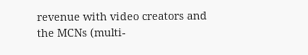revenue with video creators and the MCNs (multi-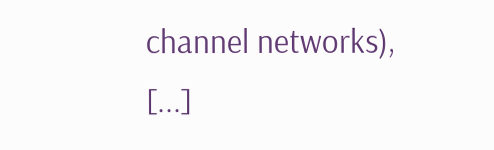channel networks), [...]